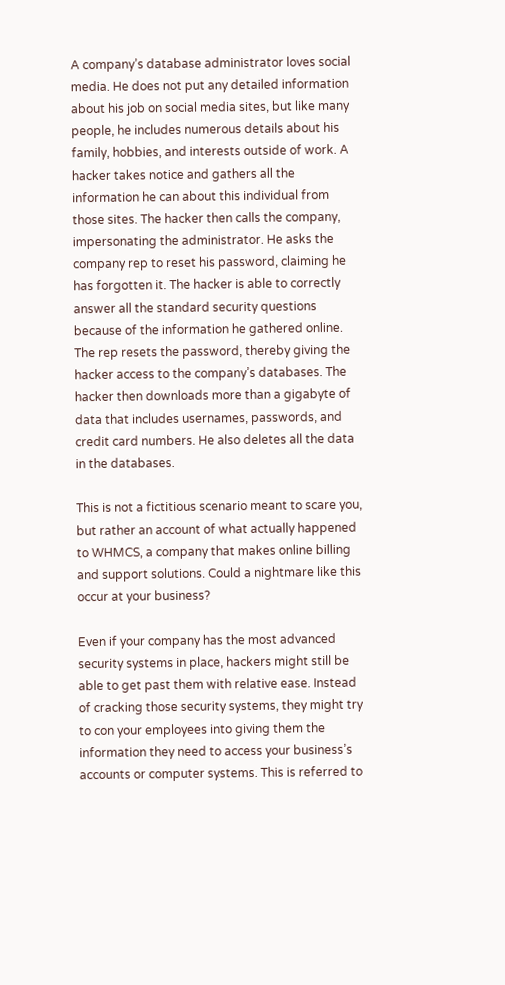A company’s database administrator loves social media. He does not put any detailed information about his job on social media sites, but like many people, he includes numerous details about his family, hobbies, and interests outside of work. A hacker takes notice and gathers all the information he can about this individual from those sites. The hacker then calls the company, impersonating the administrator. He asks the company rep to reset his password, claiming he has forgotten it. The hacker is able to correctly answer all the standard security questions because of the information he gathered online. The rep resets the password, thereby giving the hacker access to the company’s databases. The hacker then downloads more than a gigabyte of data that includes usernames, passwords, and credit card numbers. He also deletes all the data in the databases.

This is not a fictitious scenario meant to scare you, but rather an account of what actually happened to WHMCS, a company that makes online billing and support solutions. Could a nightmare like this occur at your business?

Even if your company has the most advanced security systems in place, hackers might still be able to get past them with relative ease. Instead of cracking those security systems, they might try to con your employees into giving them the information they need to access your business’s accounts or computer systems. This is referred to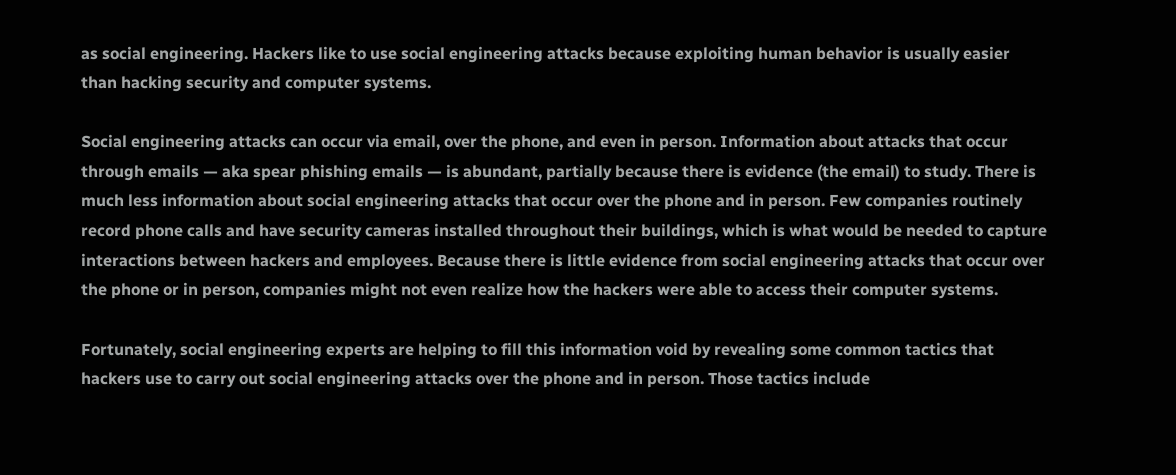as social engineering. Hackers like to use social engineering attacks because exploiting human behavior is usually easier than hacking security and computer systems.

Social engineering attacks can occur via email, over the phone, and even in person. Information about attacks that occur through emails — aka spear phishing emails — is abundant, partially because there is evidence (the email) to study. There is much less information about social engineering attacks that occur over the phone and in person. Few companies routinely record phone calls and have security cameras installed throughout their buildings, which is what would be needed to capture interactions between hackers and employees. Because there is little evidence from social engineering attacks that occur over the phone or in person, companies might not even realize how the hackers were able to access their computer systems.

Fortunately, social engineering experts are helping to fill this information void by revealing some common tactics that hackers use to carry out social engineering attacks over the phone and in person. Those tactics include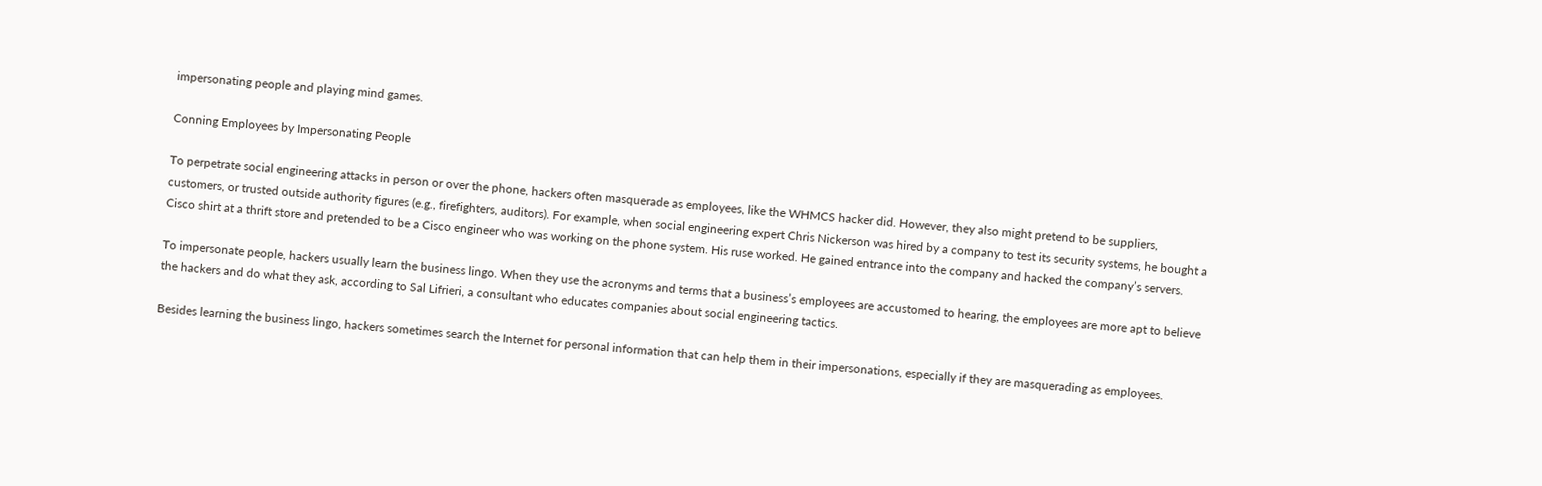impersonating people and playing mind games.

Conning Employees by Impersonating People

To perpetrate social engineering attacks in person or over the phone, hackers often masquerade as employees, like the WHMCS hacker did. However, they also might pretend to be suppliers, customers, or trusted outside authority figures (e.g., firefighters, auditors). For example, when social engineering expert Chris Nickerson was hired by a company to test its security systems, he bought a Cisco shirt at a thrift store and pretended to be a Cisco engineer who was working on the phone system. His ruse worked. He gained entrance into the company and hacked the company’s servers.

To impersonate people, hackers usually learn the business lingo. When they use the acronyms and terms that a business’s employees are accustomed to hearing, the employees are more apt to believe the hackers and do what they ask, according to Sal Lifrieri, a consultant who educates companies about social engineering tactics.

Besides learning the business lingo, hackers sometimes search the Internet for personal information that can help them in their impersonations, especially if they are masquerading as employees.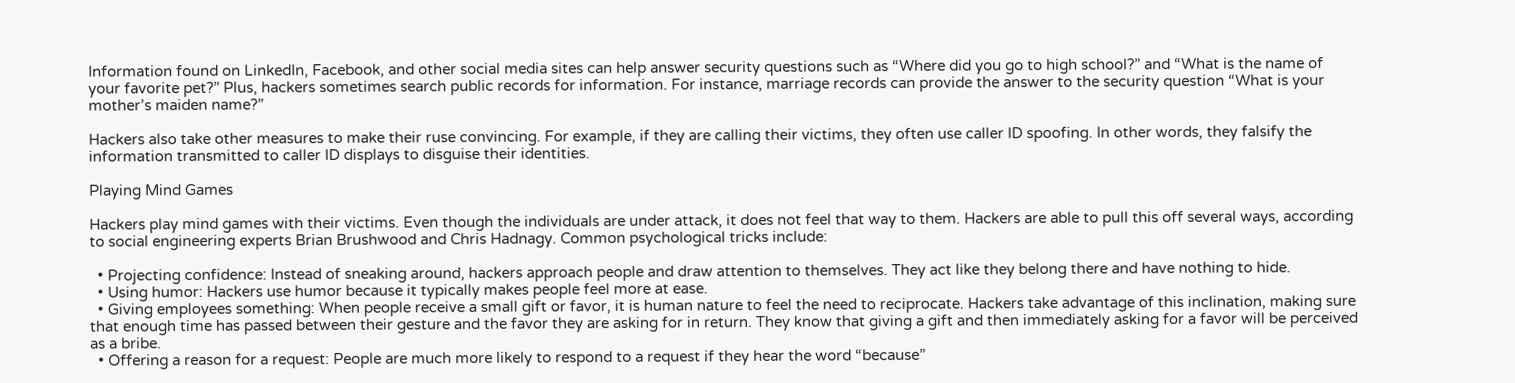Information found on LinkedIn, Facebook, and other social media sites can help answer security questions such as “Where did you go to high school?” and “What is the name of your favorite pet?” Plus, hackers sometimes search public records for information. For instance, marriage records can provide the answer to the security question “What is your mother’s maiden name?”

Hackers also take other measures to make their ruse convincing. For example, if they are calling their victims, they often use caller ID spoofing. In other words, they falsify the information transmitted to caller ID displays to disguise their identities.

Playing Mind Games

Hackers play mind games with their victims. Even though the individuals are under attack, it does not feel that way to them. Hackers are able to pull this off several ways, according to social engineering experts Brian Brushwood and Chris Hadnagy. Common psychological tricks include:

  • Projecting confidence: Instead of sneaking around, hackers approach people and draw attention to themselves. They act like they belong there and have nothing to hide.
  • Using humor: Hackers use humor because it typically makes people feel more at ease.
  • Giving employees something: When people receive a small gift or favor, it is human nature to feel the need to reciprocate. Hackers take advantage of this inclination, making sure that enough time has passed between their gesture and the favor they are asking for in return. They know that giving a gift and then immediately asking for a favor will be perceived as a bribe.
  • Offering a reason for a request: People are much more likely to respond to a request if they hear the word “because”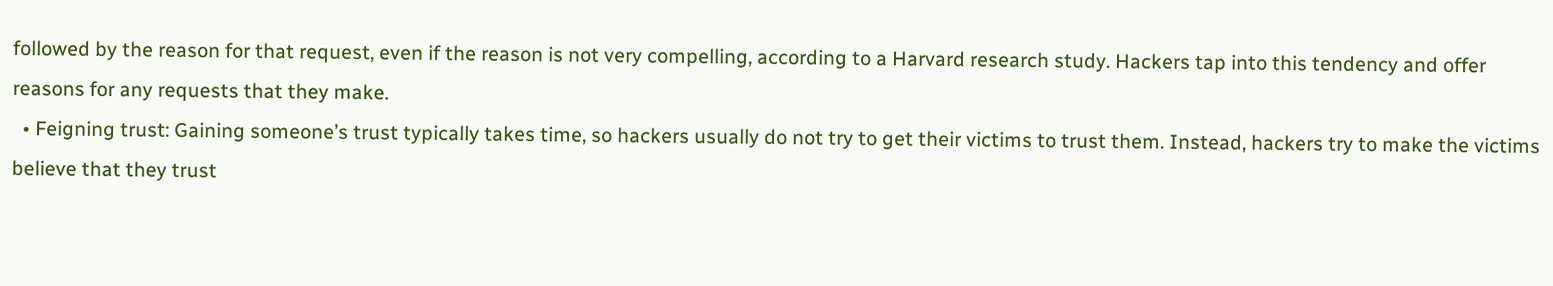followed by the reason for that request, even if the reason is not very compelling, according to a Harvard research study. Hackers tap into this tendency and offer reasons for any requests that they make.
  • Feigning trust: Gaining someone’s trust typically takes time, so hackers usually do not try to get their victims to trust them. Instead, hackers try to make the victims believe that they trust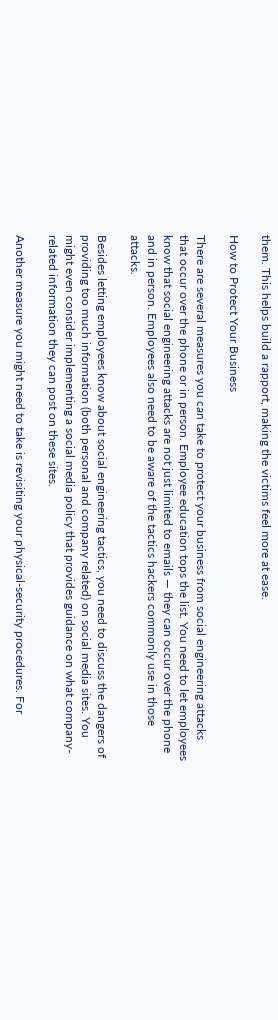them. This helps build a rapport, making the victims feel more at ease.

How to Protect Your Business

There are several measures you can take to protect your business from social engineering attacks that occur over the phone or in person. Employee education tops the list. You need to let employees know that social engineering attacks are not just limited to emails — they can occur over the phone and in person. Employees also need to be aware of the tactics hackers commonly use in those attacks.

Besides letting employees know about social engineering tactics, you need to discuss the dangers of providing too much information (both personal and company related) on social media sites. You might even consider implementing a social media policy that provides guidance on what company-related information they can post on these sites.

Another measure you might need to take is revisiting your physical-security procedures. For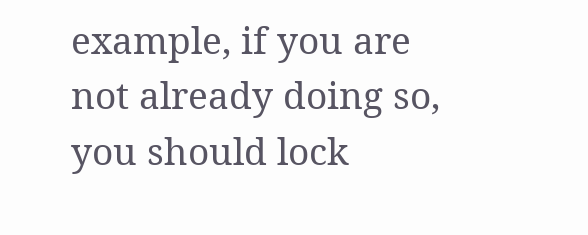example, if you are not already doing so, you should lock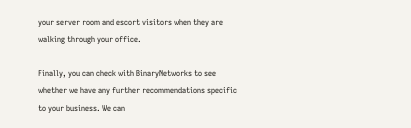your server room and escort visitors when they are walking through your office.

Finally, you can check with BinaryNetworks to see whether we have any further recommendations specific to your business. We can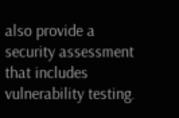also provide a security assessment that includes vulnerability testing.